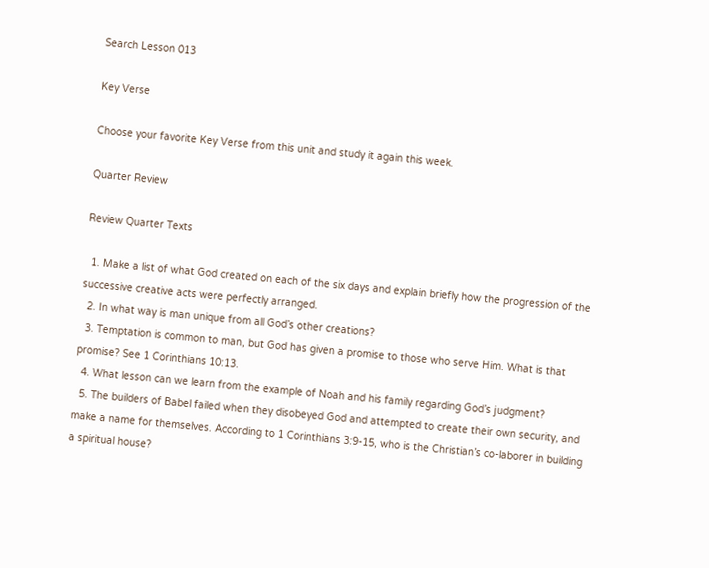Search Lesson 013

Key Verse

Choose your favorite Key Verse from this unit and study it again this week.

Quarter Review

Review Quarter Texts

  1. Make a list of what God created on each of the six days and explain briefly how the progression of the successive creative acts were perfectly arranged.
  2. In what way is man unique from all God’s other creations?
  3. Temptation is common to man, but God has given a promise to those who serve Him. What is that promise? See 1 Corinthians 10:13.
  4. What lesson can we learn from the example of Noah and his family regarding God’s judgment?
  5. The builders of Babel failed when they disobeyed God and attempted to create their own security, and make a name for themselves. According to 1 Corinthians 3:9-15, who is the Christian’s co-laborer in building a spiritual house?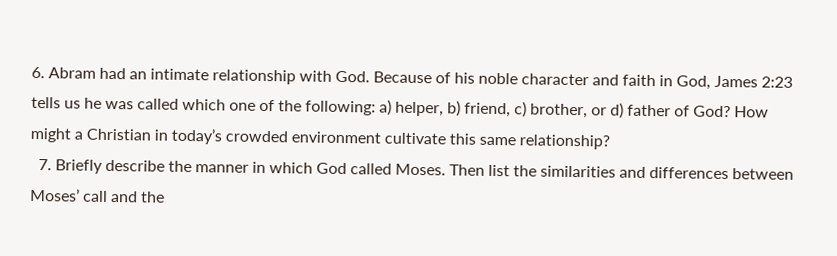6. Abram had an intimate relationship with God. Because of his noble character and faith in God, James 2:23 tells us he was called which one of the following: a) helper, b) friend, c) brother, or d) father of God? How might a Christian in today’s crowded environment cultivate this same relationship?
  7. Briefly describe the manner in which God called Moses. Then list the similarities and differences between Moses’ call and the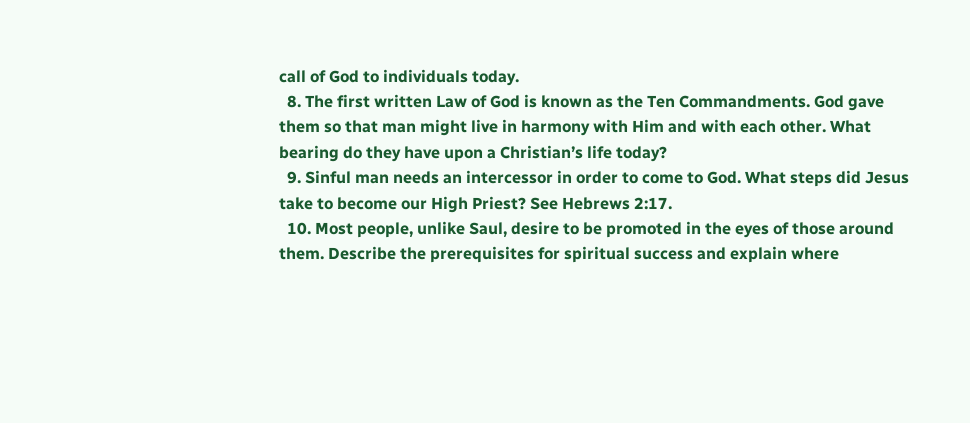call of God to individuals today.
  8. The first written Law of God is known as the Ten Commandments. God gave them so that man might live in harmony with Him and with each other. What bearing do they have upon a Christian’s life today?
  9. Sinful man needs an intercessor in order to come to God. What steps did Jesus take to become our High Priest? See Hebrews 2:17.
  10. Most people, unlike Saul, desire to be promoted in the eyes of those around them. Describe the prerequisites for spiritual success and explain where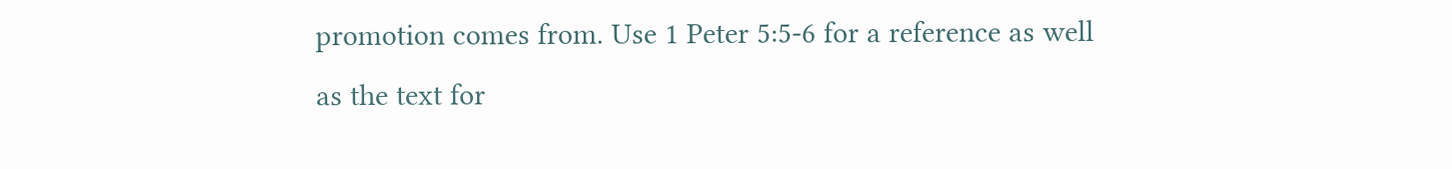promotion comes from. Use 1 Peter 5:5-6 for a reference as well as the text for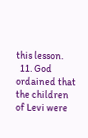this lesson.
  11. God ordained that the children of Levi were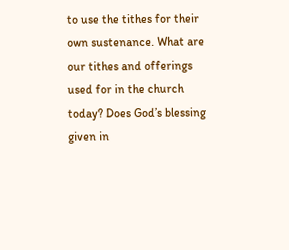to use the tithes for their own sustenance. What are our tithes and offerings used for in the church today? Does God’s blessing given in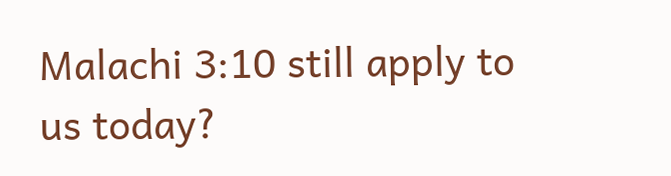Malachi 3:10 still apply to us today?